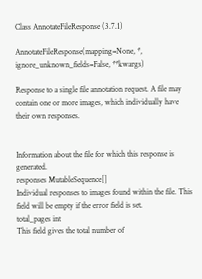Class AnnotateFileResponse (3.7.1)

AnnotateFileResponse(mapping=None, *, ignore_unknown_fields=False, **kwargs)

Response to a single file annotation request. A file may contain one or more images, which individually have their own responses.


Information about the file for which this response is generated.
responses MutableSequence[]
Individual responses to images found within the file. This field will be empty if the error field is set.
total_pages int
This field gives the total number of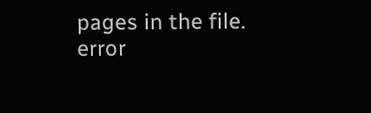pages in the file.
error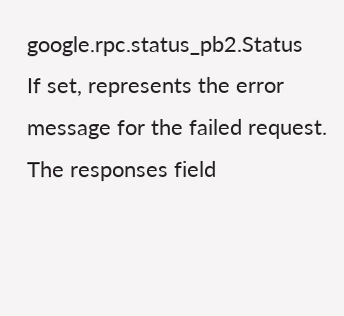google.rpc.status_pb2.Status
If set, represents the error message for the failed request. The responses field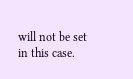will not be set in this case.